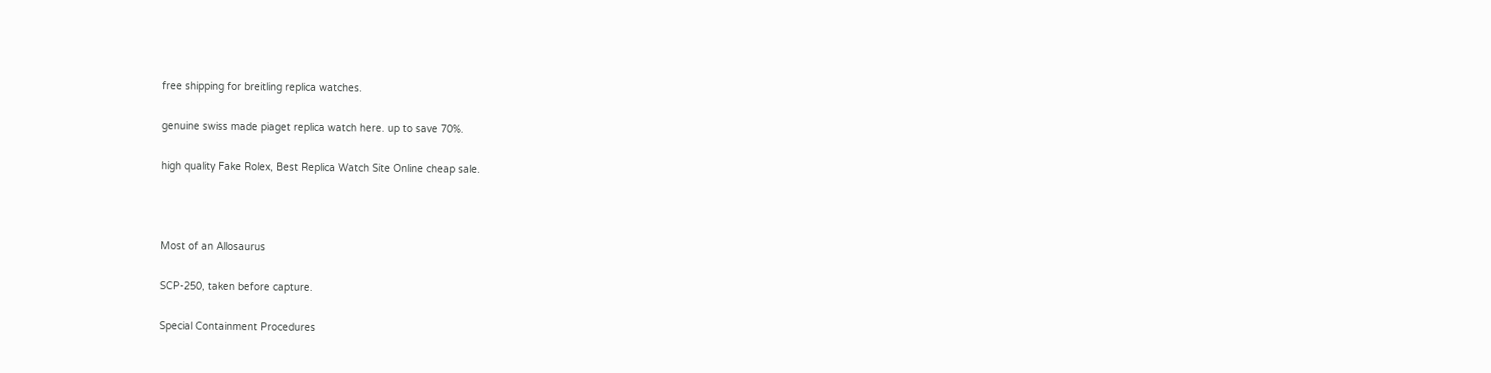free shipping for breitling replica watches.

genuine swiss made piaget replica watch here. up to save 70%.

high quality Fake Rolex, Best Replica Watch Site Online cheap sale.



Most of an Allosaurus

SCP-250, taken before capture.

Special Containment Procedures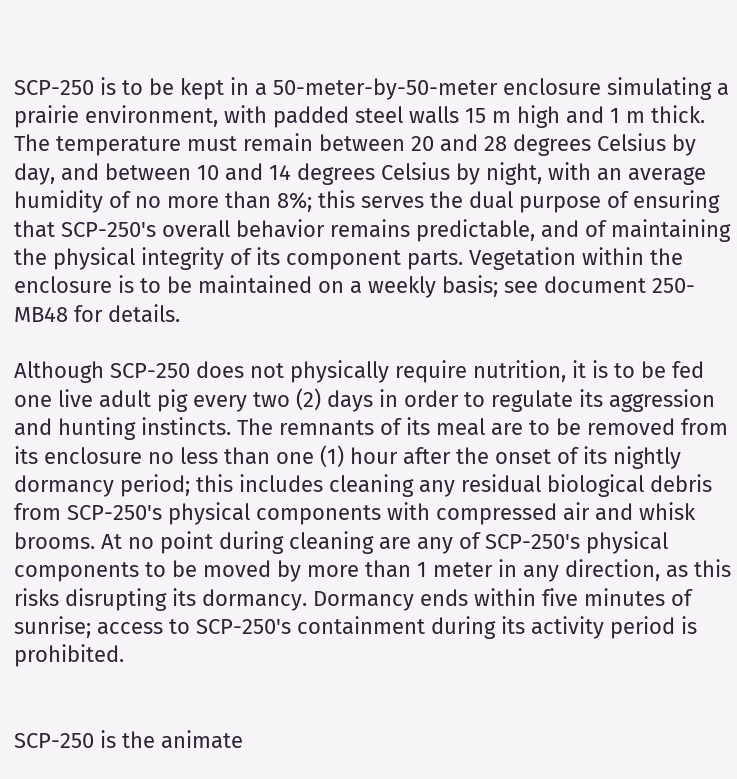SCP-250 is to be kept in a 50-meter-by-50-meter enclosure simulating a prairie environment, with padded steel walls 15 m high and 1 m thick. The temperature must remain between 20 and 28 degrees Celsius by day, and between 10 and 14 degrees Celsius by night, with an average humidity of no more than 8%; this serves the dual purpose of ensuring that SCP-250's overall behavior remains predictable, and of maintaining the physical integrity of its component parts. Vegetation within the enclosure is to be maintained on a weekly basis; see document 250-MB48 for details.

Although SCP-250 does not physically require nutrition, it is to be fed one live adult pig every two (2) days in order to regulate its aggression and hunting instincts. The remnants of its meal are to be removed from its enclosure no less than one (1) hour after the onset of its nightly dormancy period; this includes cleaning any residual biological debris from SCP-250's physical components with compressed air and whisk brooms. At no point during cleaning are any of SCP-250's physical components to be moved by more than 1 meter in any direction, as this risks disrupting its dormancy. Dormancy ends within five minutes of sunrise; access to SCP-250's containment during its activity period is prohibited.


SCP-250 is the animate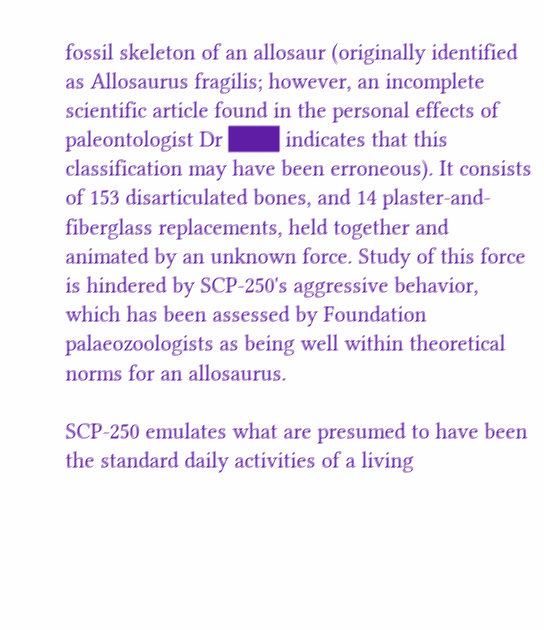fossil skeleton of an allosaur (originally identified as Allosaurus fragilis; however, an incomplete scientific article found in the personal effects of paleontologist Dr ███ indicates that this classification may have been erroneous). It consists of 153 disarticulated bones, and 14 plaster-and-fiberglass replacements, held together and animated by an unknown force. Study of this force is hindered by SCP-250's aggressive behavior, which has been assessed by Foundation palaeozoologists as being well within theoretical norms for an allosaurus.

SCP-250 emulates what are presumed to have been the standard daily activities of a living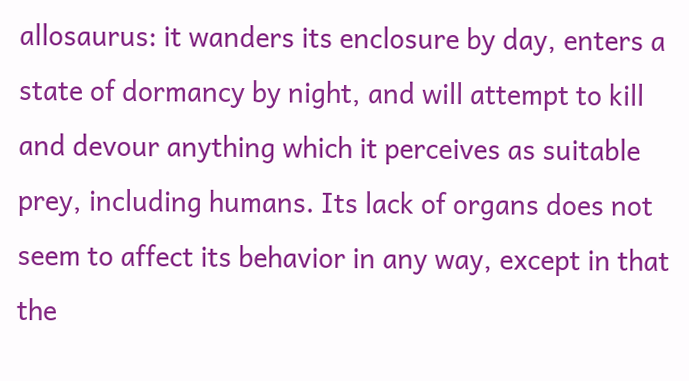allosaurus: it wanders its enclosure by day, enters a state of dormancy by night, and will attempt to kill and devour anything which it perceives as suitable prey, including humans. Its lack of organs does not seem to affect its behavior in any way, except in that the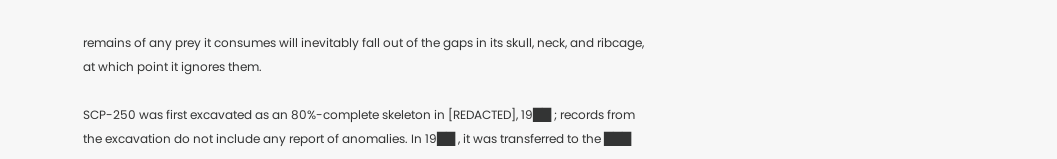remains of any prey it consumes will inevitably fall out of the gaps in its skull, neck, and ribcage, at which point it ignores them.

SCP-250 was first excavated as an 80%-complete skeleton in [REDACTED], 19██ ; records from the excavation do not include any report of anomalies. In 19██ , it was transferred to the ███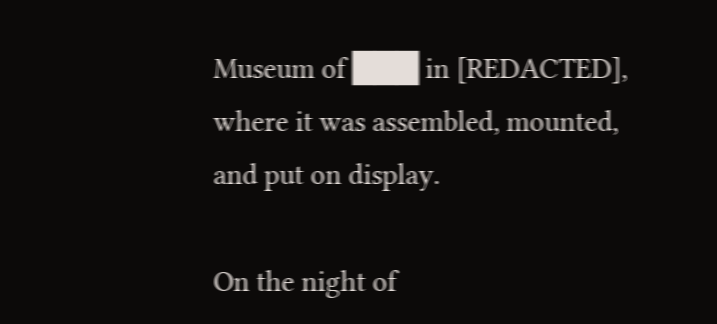Museum of ███ in [REDACTED], where it was assembled, mounted, and put on display.

On the night of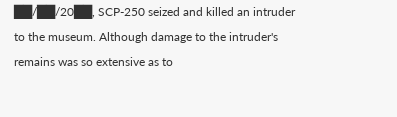██/██/20██, SCP-250 seized and killed an intruder to the museum. Although damage to the intruder's remains was so extensive as to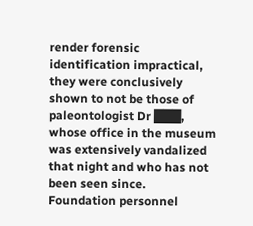render forensic identification impractical, they were conclusively shown to not be those of paleontologist Dr ███, whose office in the museum was extensively vandalized that night and who has not been seen since. Foundation personnel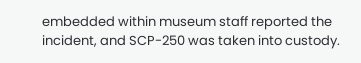embedded within museum staff reported the incident, and SCP-250 was taken into custody.